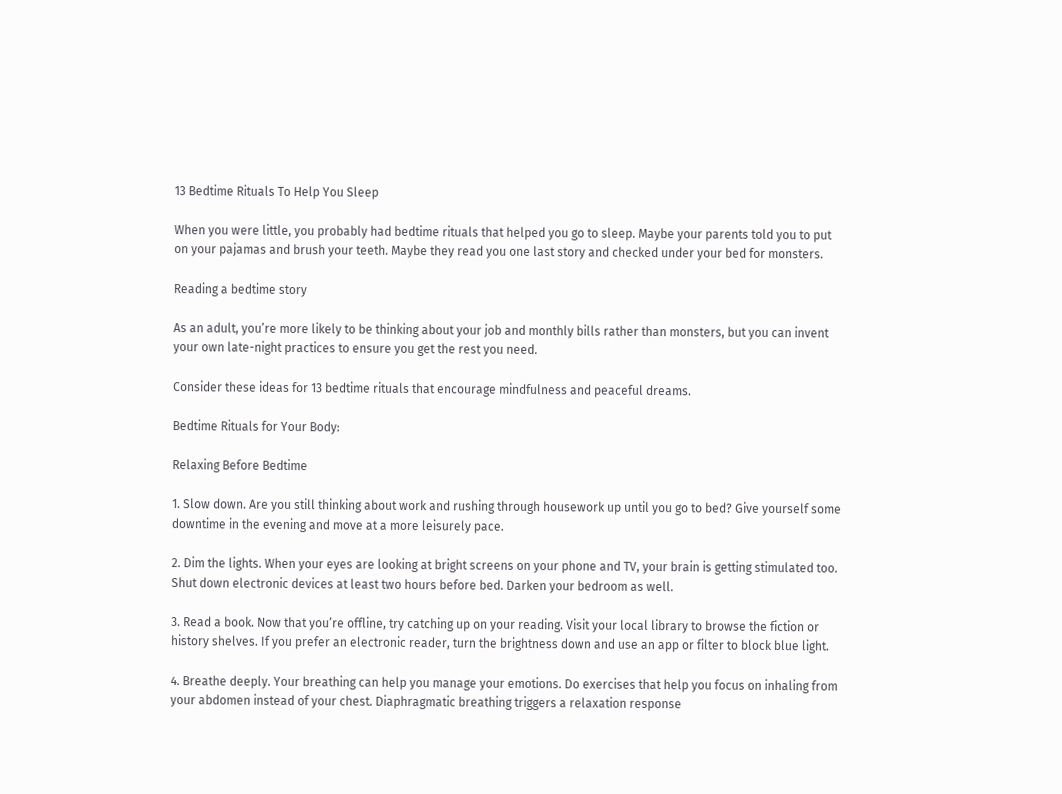13 Bedtime Rituals To Help You Sleep

When you were little, you probably had bedtime rituals that helped you go to sleep. Maybe your parents told you to put on your pajamas and brush your teeth. Maybe they read you one last story and checked under your bed for monsters.

Reading a bedtime story

As an adult, you’re more likely to be thinking about your job and monthly bills rather than monsters, but you can invent your own late-night practices to ensure you get the rest you need.

Consider these ideas for 13 bedtime rituals that encourage mindfulness and peaceful dreams.

Bedtime Rituals for Your Body:

Relaxing Before Bedtime

1. Slow down. Are you still thinking about work and rushing through housework up until you go to bed? Give yourself some downtime in the evening and move at a more leisurely pace.

2. Dim the lights. When your eyes are looking at bright screens on your phone and TV, your brain is getting stimulated too. Shut down electronic devices at least two hours before bed. Darken your bedroom as well.

3. Read a book. Now that you’re offline, try catching up on your reading. Visit your local library to browse the fiction or history shelves. If you prefer an electronic reader, turn the brightness down and use an app or filter to block blue light.

4. Breathe deeply. Your breathing can help you manage your emotions. Do exercises that help you focus on inhaling from your abdomen instead of your chest. Diaphragmatic breathing triggers a relaxation response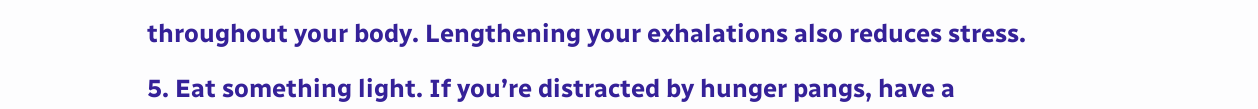throughout your body. Lengthening your exhalations also reduces stress.

5. Eat something light. If you’re distracted by hunger pangs, have a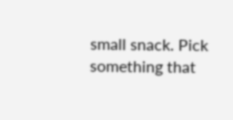small snack. Pick something that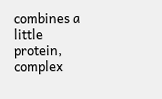combines a little protein, complex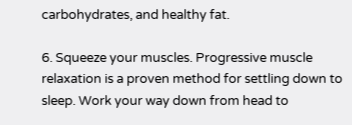carbohydrates, and healthy fat.

6. Squeeze your muscles. Progressive muscle relaxation is a proven method for settling down to sleep. Work your way down from head to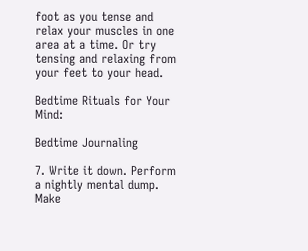foot as you tense and relax your muscles in one area at a time. Or try tensing and relaxing from your feet to your head.

Bedtime Rituals for Your Mind:

Bedtime Journaling

7. Write it down. Perform a nightly mental dump. Make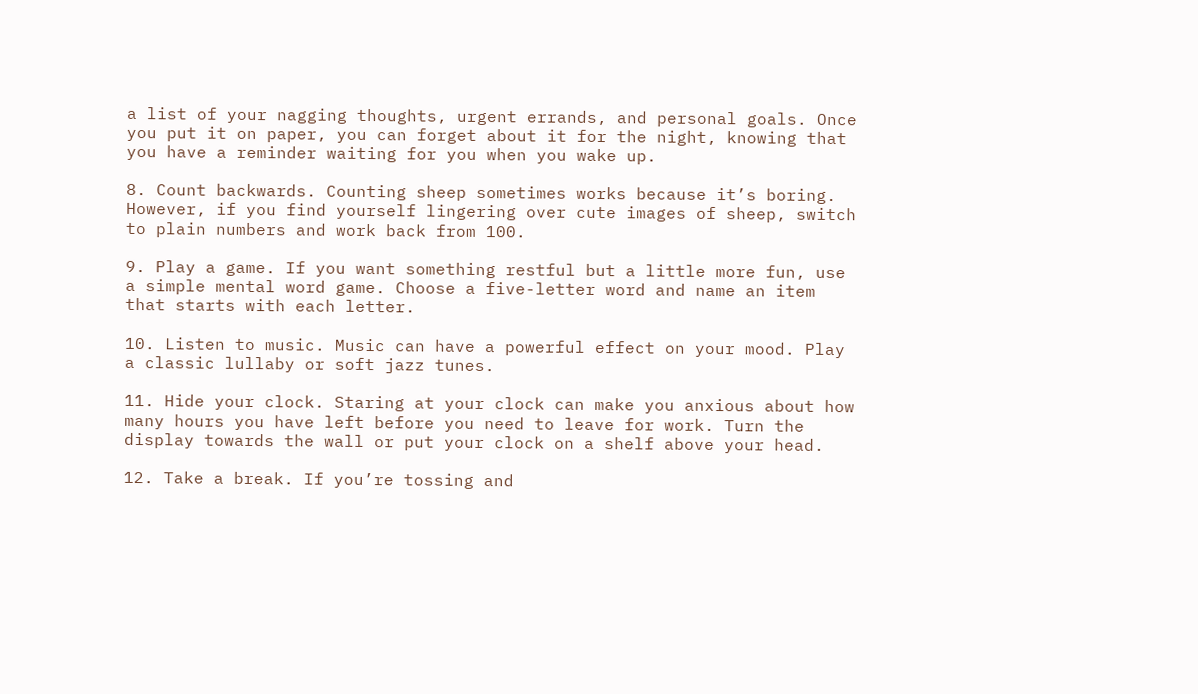a list of your nagging thoughts, urgent errands, and personal goals. Once you put it on paper, you can forget about it for the night, knowing that you have a reminder waiting for you when you wake up.

8. Count backwards. Counting sheep sometimes works because it’s boring. However, if you find yourself lingering over cute images of sheep, switch to plain numbers and work back from 100.

9. Play a game. If you want something restful but a little more fun, use a simple mental word game. Choose a five-letter word and name an item that starts with each letter.

10. Listen to music. Music can have a powerful effect on your mood. Play a classic lullaby or soft jazz tunes.

11. Hide your clock. Staring at your clock can make you anxious about how many hours you have left before you need to leave for work. Turn the display towards the wall or put your clock on a shelf above your head.

12. Take a break. If you’re tossing and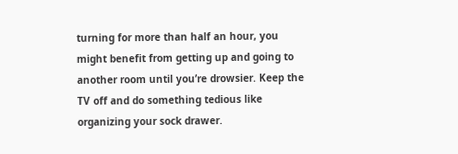turning for more than half an hour, you might benefit from getting up and going to another room until you’re drowsier. Keep the TV off and do something tedious like organizing your sock drawer.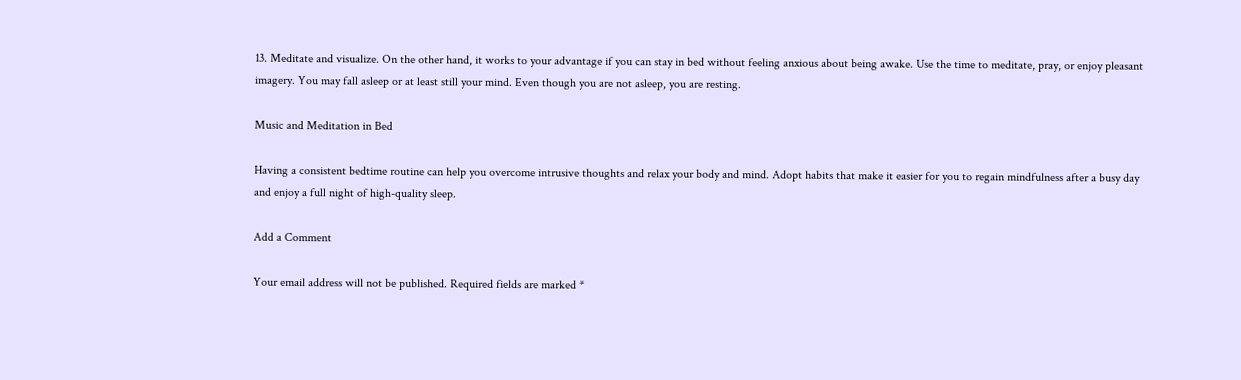13. Meditate and visualize. On the other hand, it works to your advantage if you can stay in bed without feeling anxious about being awake. Use the time to meditate, pray, or enjoy pleasant imagery. You may fall asleep or at least still your mind. Even though you are not asleep, you are resting.

Music and Meditation in Bed

Having a consistent bedtime routine can help you overcome intrusive thoughts and relax your body and mind. Adopt habits that make it easier for you to regain mindfulness after a busy day and enjoy a full night of high-quality sleep.

Add a Comment

Your email address will not be published. Required fields are marked *